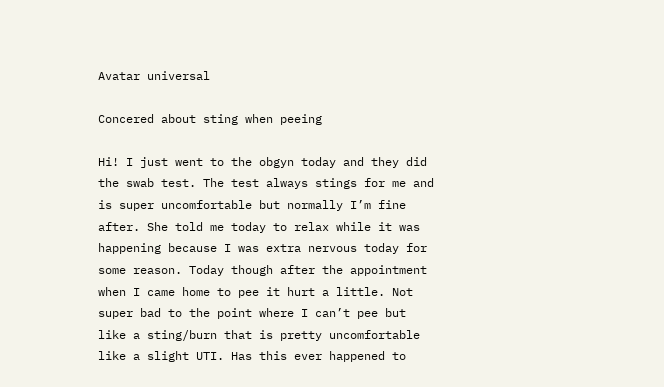Avatar universal

Concered about sting when peeing

Hi! I just went to the obgyn today and they did the swab test. The test always stings for me and is super uncomfortable but normally I’m fine after. She told me today to relax while it was happening because I was extra nervous today for some reason. Today though after the appointment when I came home to pee it hurt a little. Not super bad to the point where I can’t pee but like a sting/burn that is pretty uncomfortable like a slight UTI. Has this ever happened to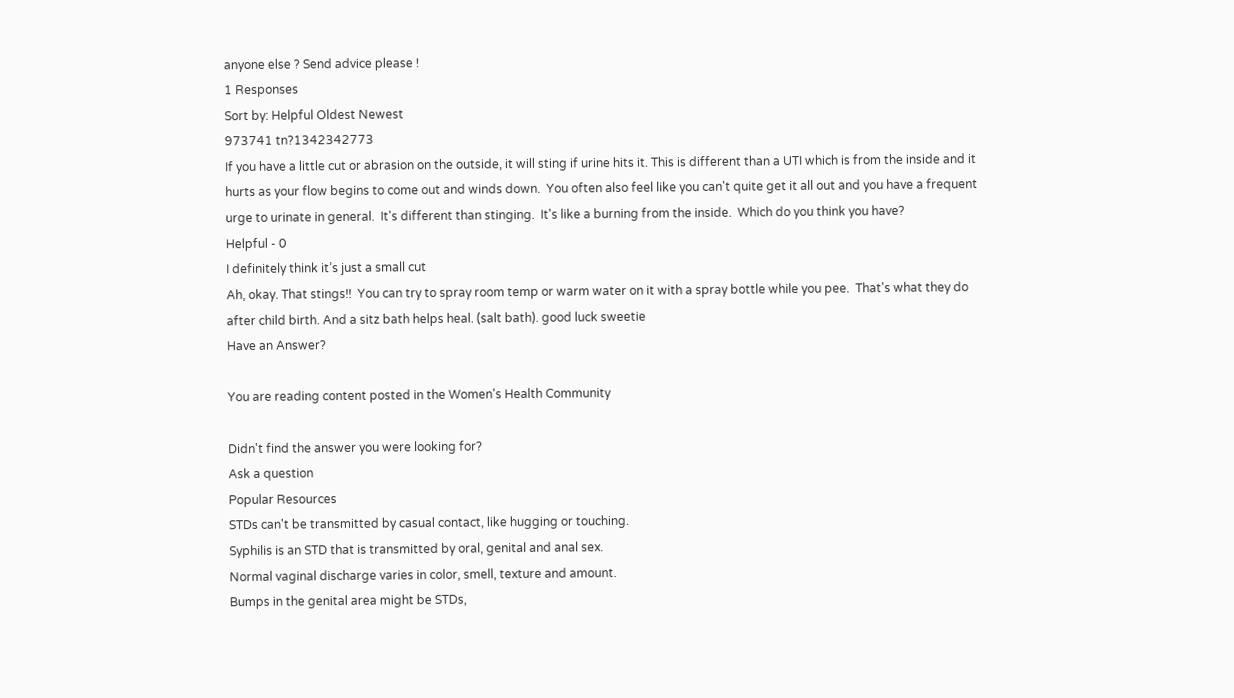anyone else ? Send advice please !
1 Responses
Sort by: Helpful Oldest Newest
973741 tn?1342342773
If you have a little cut or abrasion on the outside, it will sting if urine hits it. This is different than a UTI which is from the inside and it hurts as your flow begins to come out and winds down.  You often also feel like you can't quite get it all out and you have a frequent urge to urinate in general.  It's different than stinging.  It's like a burning from the inside.  Which do you think you have?
Helpful - 0
I definitely think it’s just a small cut
Ah, okay. That stings!!  You can try to spray room temp or warm water on it with a spray bottle while you pee.  That's what they do after child birth. And a sitz bath helps heal. (salt bath). good luck sweetie
Have an Answer?

You are reading content posted in the Women's Health Community

Didn't find the answer you were looking for?
Ask a question
Popular Resources
STDs can't be transmitted by casual contact, like hugging or touching.
Syphilis is an STD that is transmitted by oral, genital and anal sex.
Normal vaginal discharge varies in color, smell, texture and amount.
Bumps in the genital area might be STDs,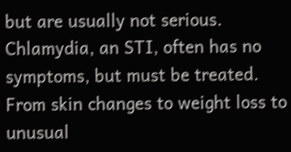but are usually not serious.
Chlamydia, an STI, often has no symptoms, but must be treated.
From skin changes to weight loss to unusual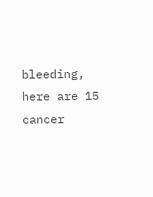bleeding, here are 15 cancer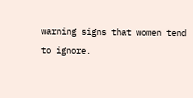warning signs that women tend to ignore.